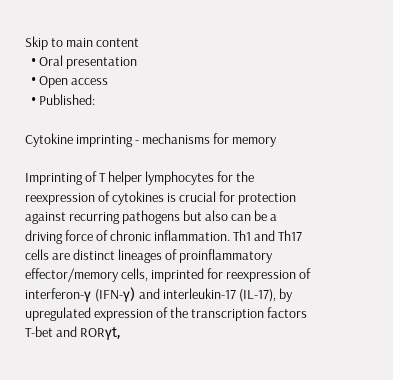Skip to main content
  • Oral presentation
  • Open access
  • Published:

Cytokine imprinting - mechanisms for memory

Imprinting of T helper lymphocytes for the reexpression of cytokines is crucial for protection against recurring pathogens but also can be a driving force of chronic inflammation. Th1 and Th17 cells are distinct lineages of proinflammatory effector/memory cells, imprinted for reexpression of interferon-γ (IFN-γ) and interleukin-17 (IL-17), by upregulated expression of the transcription factors T-bet and RORγt,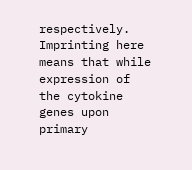respectively. Imprinting here means that while expression of the cytokine genes upon primary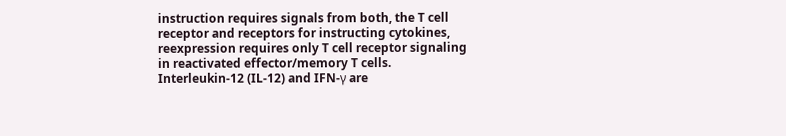instruction requires signals from both, the T cell receptor and receptors for instructing cytokines, reexpression requires only T cell receptor signaling in reactivated effector/memory T cells. Interleukin-12 (IL-12) and IFN-γ are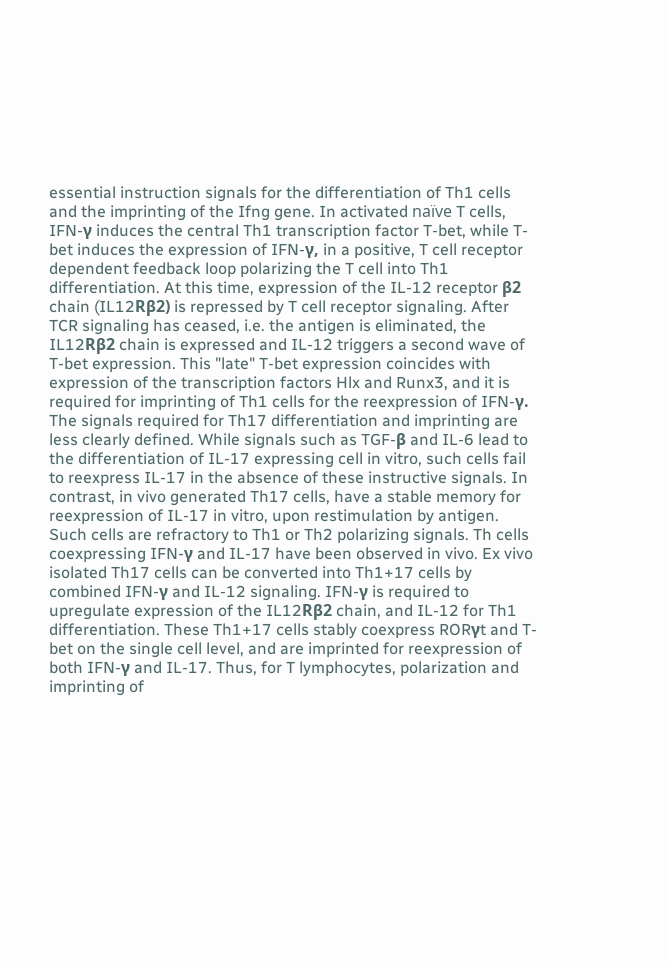essential instruction signals for the differentiation of Th1 cells and the imprinting of the Ifng gene. In activated naïve T cells, IFN-γ induces the central Th1 transcription factor T-bet, while T-bet induces the expression of IFN-γ, in a positive, T cell receptor dependent feedback loop polarizing the T cell into Th1 differentiation. At this time, expression of the IL-12 receptor β2 chain (IL12Rβ2) is repressed by T cell receptor signaling. After TCR signaling has ceased, i.e. the antigen is eliminated, the IL12Rβ2 chain is expressed and IL-12 triggers a second wave of T-bet expression. This "late" T-bet expression coincides with expression of the transcription factors Hlx and Runx3, and it is required for imprinting of Th1 cells for the reexpression of IFN-γ. The signals required for Th17 differentiation and imprinting are less clearly defined. While signals such as TGF-β and IL-6 lead to the differentiation of IL-17 expressing cell in vitro, such cells fail to reexpress IL-17 in the absence of these instructive signals. In contrast, in vivo generated Th17 cells, have a stable memory for reexpression of IL-17 in vitro, upon restimulation by antigen. Such cells are refractory to Th1 or Th2 polarizing signals. Th cells coexpressing IFN-γ and IL-17 have been observed in vivo. Ex vivo isolated Th17 cells can be converted into Th1+17 cells by combined IFN-γ and IL-12 signaling. IFN-γ is required to upregulate expression of the IL12Rβ2 chain, and IL-12 for Th1 differentiation. These Th1+17 cells stably coexpress RORγt and T-bet on the single cell level, and are imprinted for reexpression of both IFN-γ and IL-17. Thus, for T lymphocytes, polarization and imprinting of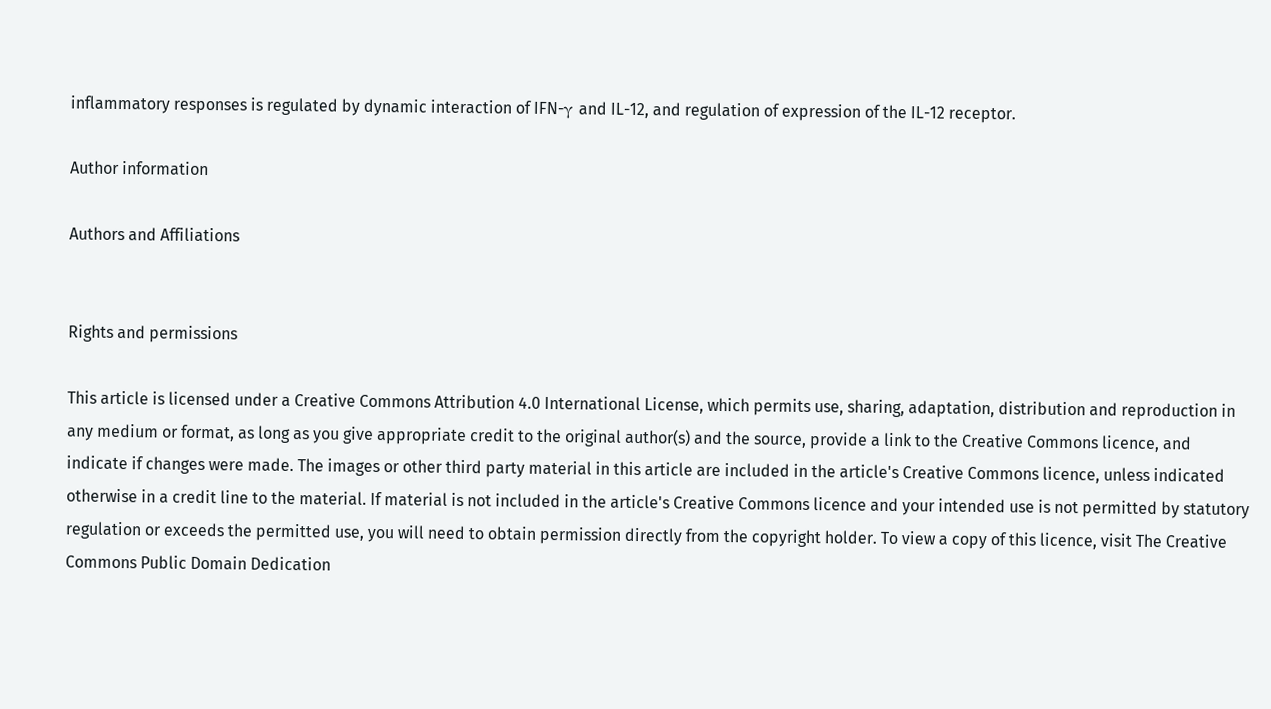inflammatory responses is regulated by dynamic interaction of IFN-γ and IL-12, and regulation of expression of the IL-12 receptor.

Author information

Authors and Affiliations


Rights and permissions

This article is licensed under a Creative Commons Attribution 4.0 International License, which permits use, sharing, adaptation, distribution and reproduction in any medium or format, as long as you give appropriate credit to the original author(s) and the source, provide a link to the Creative Commons licence, and indicate if changes were made. The images or other third party material in this article are included in the article's Creative Commons licence, unless indicated otherwise in a credit line to the material. If material is not included in the article's Creative Commons licence and your intended use is not permitted by statutory regulation or exceeds the permitted use, you will need to obtain permission directly from the copyright holder. To view a copy of this licence, visit The Creative Commons Public Domain Dedication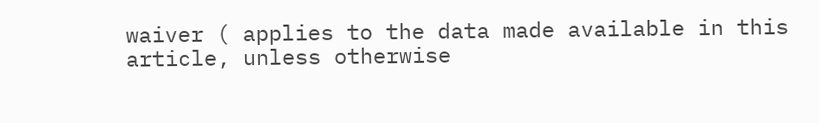waiver ( applies to the data made available in this article, unless otherwise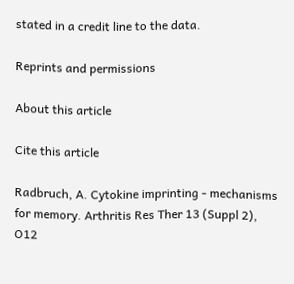stated in a credit line to the data.

Reprints and permissions

About this article

Cite this article

Radbruch, A. Cytokine imprinting - mechanisms for memory. Arthritis Res Ther 13 (Suppl 2), O12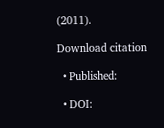(2011).

Download citation

  • Published:

  • DOI: